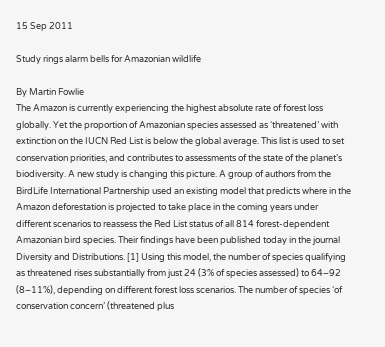15 Sep 2011

Study rings alarm bells for Amazonian wildlife

By Martin Fowlie
The Amazon is currently experiencing the highest absolute rate of forest loss globally. Yet the proportion of Amazonian species assessed as ‘threatened’ with extinction on the IUCN Red List is below the global average. This list is used to set conservation priorities, and contributes to assessments of the state of the planet’s biodiversity. A new study is changing this picture. A group of authors from the BirdLife International Partnership used an existing model that predicts where in the Amazon deforestation is projected to take place in the coming years under different scenarios to reassess the Red List status of all 814 forest-dependent Amazonian bird species. Their findings have been published today in the journal Diversity and Distributions. [1] Using this model, the number of species qualifying as threatened rises substantially from just 24 (3% of species assessed) to 64–92 (8–11%), depending on different forest loss scenarios. The number of species ‘of conservation concern’ (threatened plus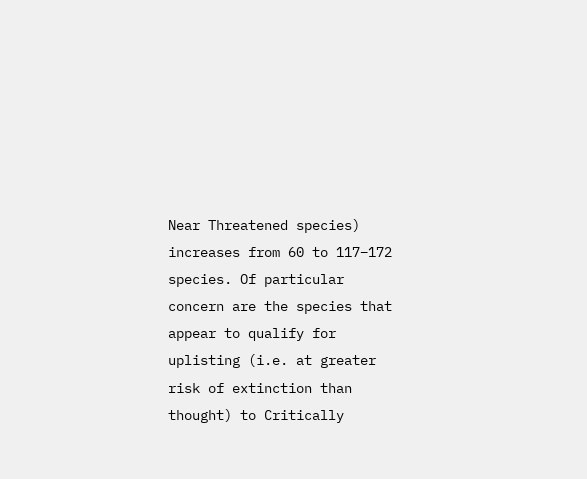Near Threatened species) increases from 60 to 117–172 species. Of particular concern are the species that appear to qualify for uplisting (i.e. at greater risk of extinction than thought) to Critically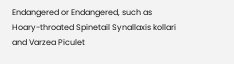Endangered or Endangered, such as Hoary-throated Spinetail Synallaxis kollari and Varzea Piculet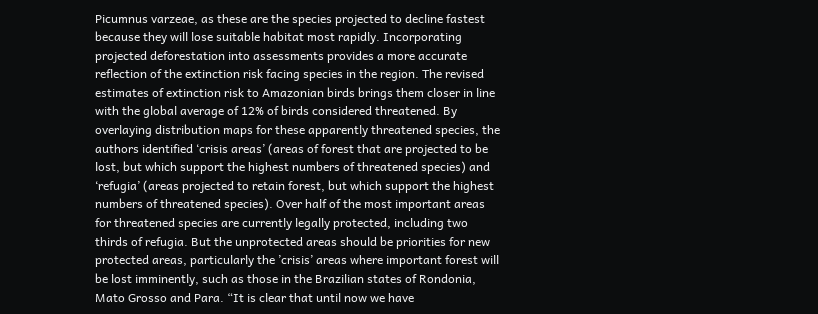Picumnus varzeae, as these are the species projected to decline fastest because they will lose suitable habitat most rapidly. Incorporating projected deforestation into assessments provides a more accurate reflection of the extinction risk facing species in the region. The revised estimates of extinction risk to Amazonian birds brings them closer in line with the global average of 12% of birds considered threatened. By overlaying distribution maps for these apparently threatened species, the authors identified ‘crisis areas’ (areas of forest that are projected to be lost, but which support the highest numbers of threatened species) and ‘refugia’ (areas projected to retain forest, but which support the highest numbers of threatened species). Over half of the most important areas for threatened species are currently legally protected, including two thirds of refugia. But the unprotected areas should be priorities for new protected areas, particularly the ’crisis’ areas where important forest will be lost imminently, such as those in the Brazilian states of Rondonia, Mato Grosso and Para. “It is clear that until now we have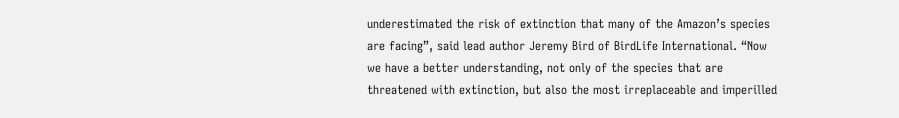underestimated the risk of extinction that many of the Amazon’s species are facing”, said lead author Jeremy Bird of BirdLife International. “Now we have a better understanding, not only of the species that are threatened with extinction, but also the most irreplaceable and imperilled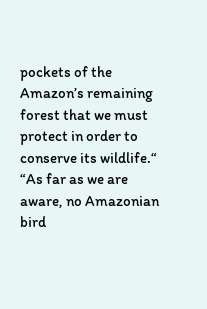pockets of the Amazon’s remaining forest that we must protect in order to conserve its wildlife.“ “As far as we are aware, no Amazonian bird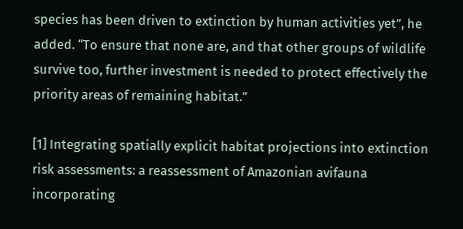species has been driven to extinction by human activities yet”, he added. “To ensure that none are, and that other groups of wildlife survive too, further investment is needed to protect effectively the priority areas of remaining habitat.”

[1] Integrating spatially explicit habitat projections into extinction risk assessments: a reassessment of Amazonian avifauna incorporating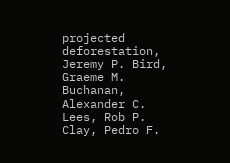projected deforestation, Jeremy P. Bird, Graeme M. Buchanan, Alexander C. Lees, Rob P. Clay, Pedro F.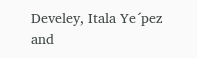Develey, Itala Ye´pez  and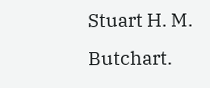Stuart H. M. Butchart.